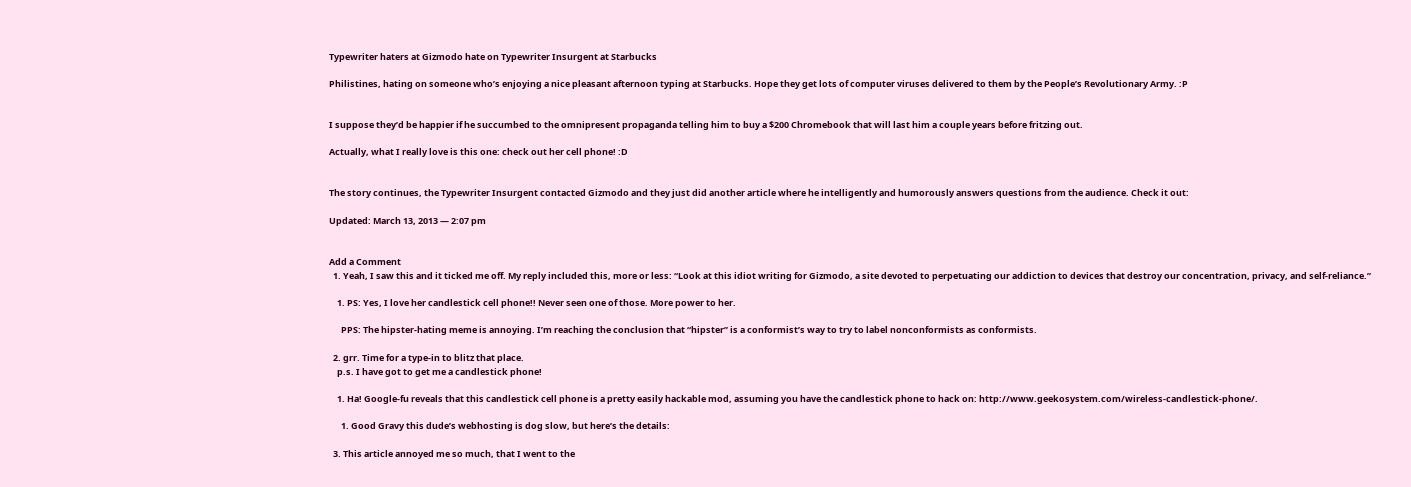Typewriter haters at Gizmodo hate on Typewriter Insurgent at Starbucks

Philistines, hating on someone who’s enjoying a nice pleasant afternoon typing at Starbucks. Hope they get lots of computer viruses delivered to them by the People’s Revolutionary Army. :P


I suppose they’d be happier if he succumbed to the omnipresent propaganda telling him to buy a $200 Chromebook that will last him a couple years before fritzing out.

Actually, what I really love is this one: check out her cell phone! :D


The story continues, the Typewriter Insurgent contacted Gizmodo and they just did another article where he intelligently and humorously answers questions from the audience. Check it out:

Updated: March 13, 2013 — 2:07 pm


Add a Comment
  1. Yeah, I saw this and it ticked me off. My reply included this, more or less: “Look at this idiot writing for Gizmodo, a site devoted to perpetuating our addiction to devices that destroy our concentration, privacy, and self-reliance.”

    1. PS: Yes, I love her candlestick cell phone!! Never seen one of those. More power to her.

      PPS: The hipster-hating meme is annoying. I’m reaching the conclusion that “hipster” is a conformist’s way to try to label nonconformists as conformists.

  2. grr. Time for a type-in to blitz that place.
    p.s. I have got to get me a candlestick phone!

    1. Ha! Google-fu reveals that this candlestick cell phone is a pretty easily hackable mod, assuming you have the candlestick phone to hack on: http://www.geekosystem.com/wireless-candlestick-phone/.

      1. Good Gravy this dude’s webhosting is dog slow, but here’s the details:

  3. This article annoyed me so much, that I went to the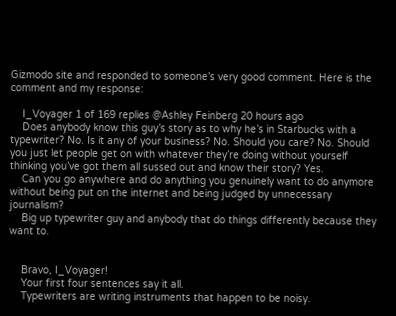Gizmodo site and responded to someone’s very good comment. Here is the comment and my response:

    I_Voyager 1 of 169 replies @Ashley Feinberg 20 hours ago
    Does anybody know this guy’s story as to why he’s in Starbucks with a typewriter? No. Is it any of your business? No. Should you care? No. Should you just let people get on with whatever they’re doing without yourself thinking you’ve got them all sussed out and know their story? Yes.
    Can you go anywhere and do anything you genuinely want to do anymore without being put on the internet and being judged by unnecessary journalism?
    Big up typewriter guy and anybody that do things differently because they want to.


    Bravo, I_Voyager!
    Your first four sentences say it all.
    Typewriters are writing instruments that happen to be noisy.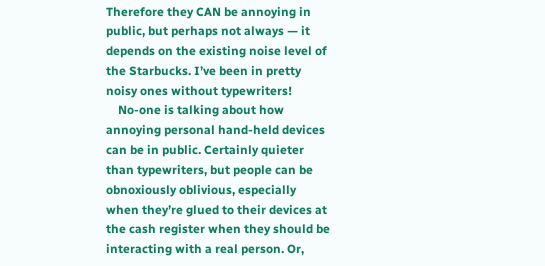Therefore they CAN be annoying in public, but perhaps not always — it depends on the existing noise level of the Starbucks. I’ve been in pretty noisy ones without typewriters!
    No-one is talking about how annoying personal hand-held devices can be in public. Certainly quieter than typewriters, but people can be obnoxiously oblivious, especially when they’re glued to their devices at the cash register when they should be interacting with a real person. Or,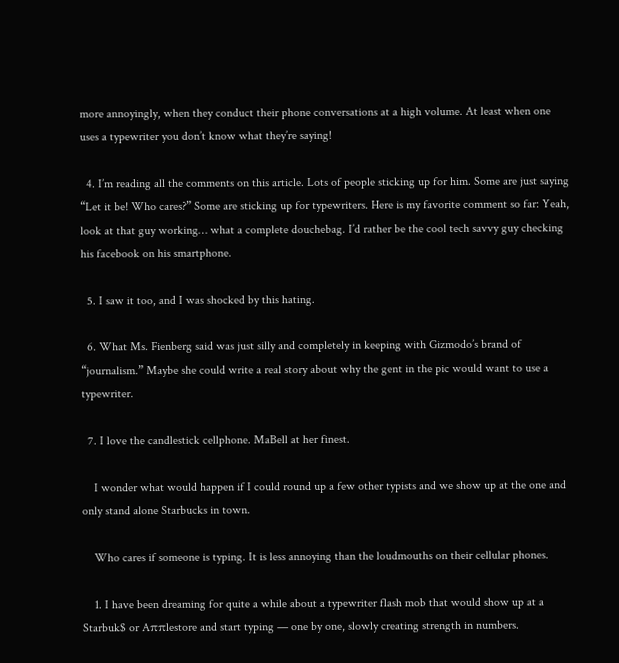more annoyingly, when they conduct their phone conversations at a high volume. At least when one uses a typewriter you don’t know what they’re saying!

  4. I’m reading all the comments on this article. Lots of people sticking up for him. Some are just saying “Let it be! Who cares?” Some are sticking up for typewriters. Here is my favorite comment so far: Yeah, look at that guy working… what a complete douchebag. I’d rather be the cool tech savvy guy checking his facebook on his smartphone.

  5. I saw it too, and I was shocked by this hating.

  6. What Ms. Fienberg said was just silly and completely in keeping with Gizmodo’s brand of “journalism.” Maybe she could write a real story about why the gent in the pic would want to use a typewriter.

  7. I love the candlestick cellphone. MaBell at her finest.

    I wonder what would happen if I could round up a few other typists and we show up at the one and only stand alone Starbucks in town.

    Who cares if someone is typing. It is less annoying than the loudmouths on their cellular phones.

    1. I have been dreaming for quite a while about a typewriter flash mob that would show up at a Starbuk$ or Aππlestore and start typing — one by one, slowly creating strength in numbers.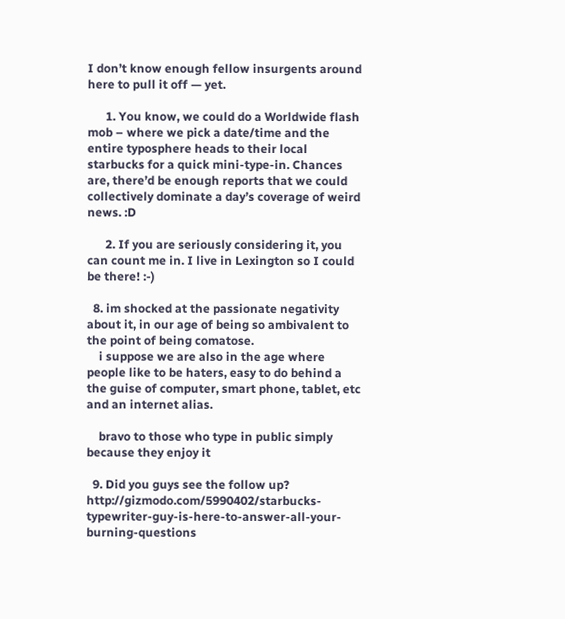I don’t know enough fellow insurgents around here to pull it off — yet.

      1. You know, we could do a Worldwide flash mob – where we pick a date/time and the entire typosphere heads to their local starbucks for a quick mini-type-in. Chances are, there’d be enough reports that we could collectively dominate a day’s coverage of weird news. :D

      2. If you are seriously considering it, you can count me in. I live in Lexington so I could be there! :-)

  8. im shocked at the passionate negativity about it, in our age of being so ambivalent to the point of being comatose.
    i suppose we are also in the age where people like to be haters, easy to do behind a the guise of computer, smart phone, tablet, etc and an internet alias.

    bravo to those who type in public simply because they enjoy it

  9. Did you guys see the follow up? http://gizmodo.com/5990402/starbucks-typewriter-guy-is-here-to-answer-all-your-burning-questions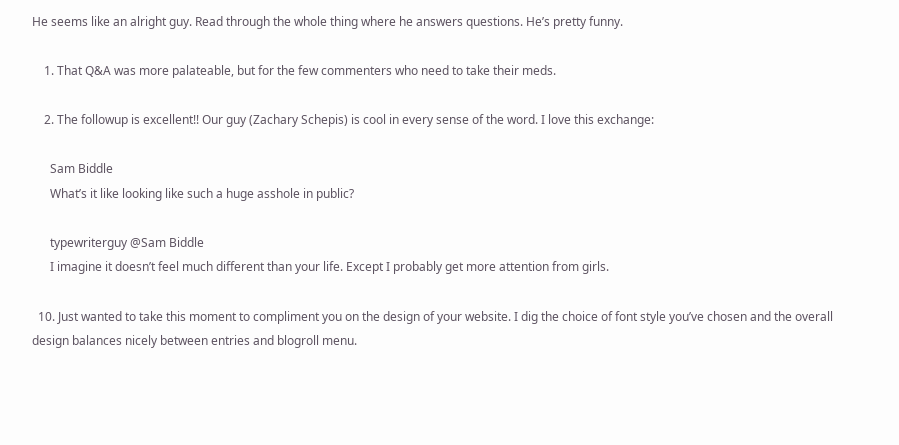He seems like an alright guy. Read through the whole thing where he answers questions. He’s pretty funny.

    1. That Q&A was more palateable, but for the few commenters who need to take their meds.

    2. The followup is excellent!! Our guy (Zachary Schepis) is cool in every sense of the word. I love this exchange:

      Sam Biddle
      What’s it like looking like such a huge asshole in public?

      typewriterguy @Sam Biddle
      I imagine it doesn’t feel much different than your life. Except I probably get more attention from girls.

  10. Just wanted to take this moment to compliment you on the design of your website. I dig the choice of font style you’ve chosen and the overall design balances nicely between entries and blogroll menu.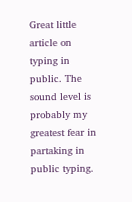Great little article on typing in public. The sound level is probably my greatest fear in partaking in public typing.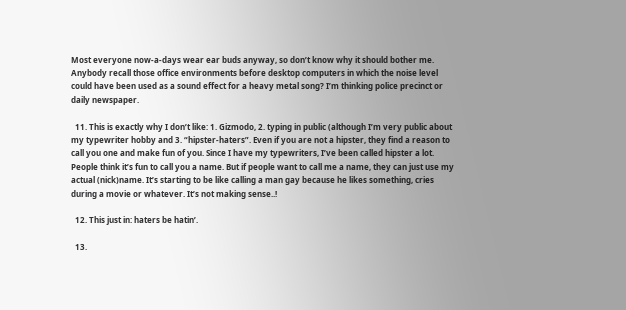Most everyone now-a-days wear ear buds anyway, so don’t know why it should bother me. Anybody recall those office environments before desktop computers in which the noise level could have been used as a sound effect for a heavy metal song? I’m thinking police precinct or daily newspaper.

  11. This is exactly why I don’t like: 1. Gizmodo, 2. typing in public (although I’m very public about my typewriter hobby and 3. “hipster-haters”. Even if you are not a hipster, they find a reason to call you one and make fun of you. Since I have my typewriters, I’ve been called hipster a lot. People think it’s fun to call you a name. But if people want to call me a name, they can just use my actual (nick)name. It’s starting to be like calling a man gay because he likes something, cries during a movie or whatever. It’s not making sense..!

  12. This just in: haters be hatin’.

  13.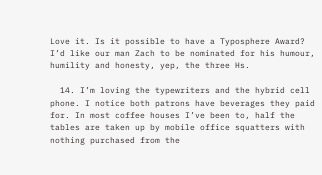Love it. Is it possible to have a Typosphere Award? I’d like our man Zach to be nominated for his humour, humility and honesty, yep, the three Hs.

  14. I’m loving the typewriters and the hybrid cell phone. I notice both patrons have beverages they paid for. In most coffee houses I’ve been to, half the tables are taken up by mobile office squatters with nothing purchased from the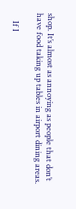shop. It’s almost as annoying as people that don’t have food taking up tables in airport dining areas.

    If I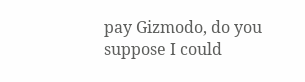pay Gizmodo, do you suppose I could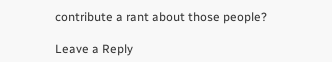contribute a rant about those people?

Leave a Reply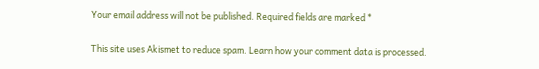Your email address will not be published. Required fields are marked *

This site uses Akismet to reduce spam. Learn how your comment data is processed.